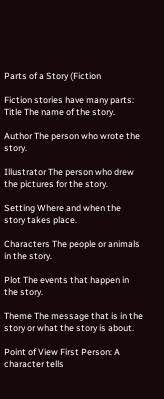Parts of a Story (Fiction

Fiction stories have many parts: Title The name of the story.

Author The person who wrote the story.

Illustrator The person who drew the pictures for the story.

Setting Where and when the story takes place.

Characters The people or animals in the story.

Plot The events that happen in the story.

Theme The message that is in the story or what the story is about.

Point of View First Person: A character tells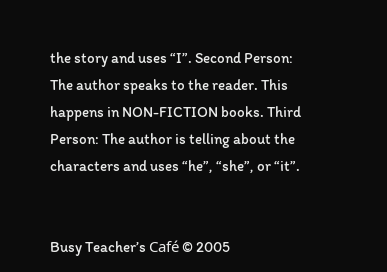the story and uses “I”. Second Person: The author speaks to the reader. This happens in NON-FICTION books. Third Person: The author is telling about the characters and uses “he”, “she”, or “it”.


Busy Teacher’s Café © 2005